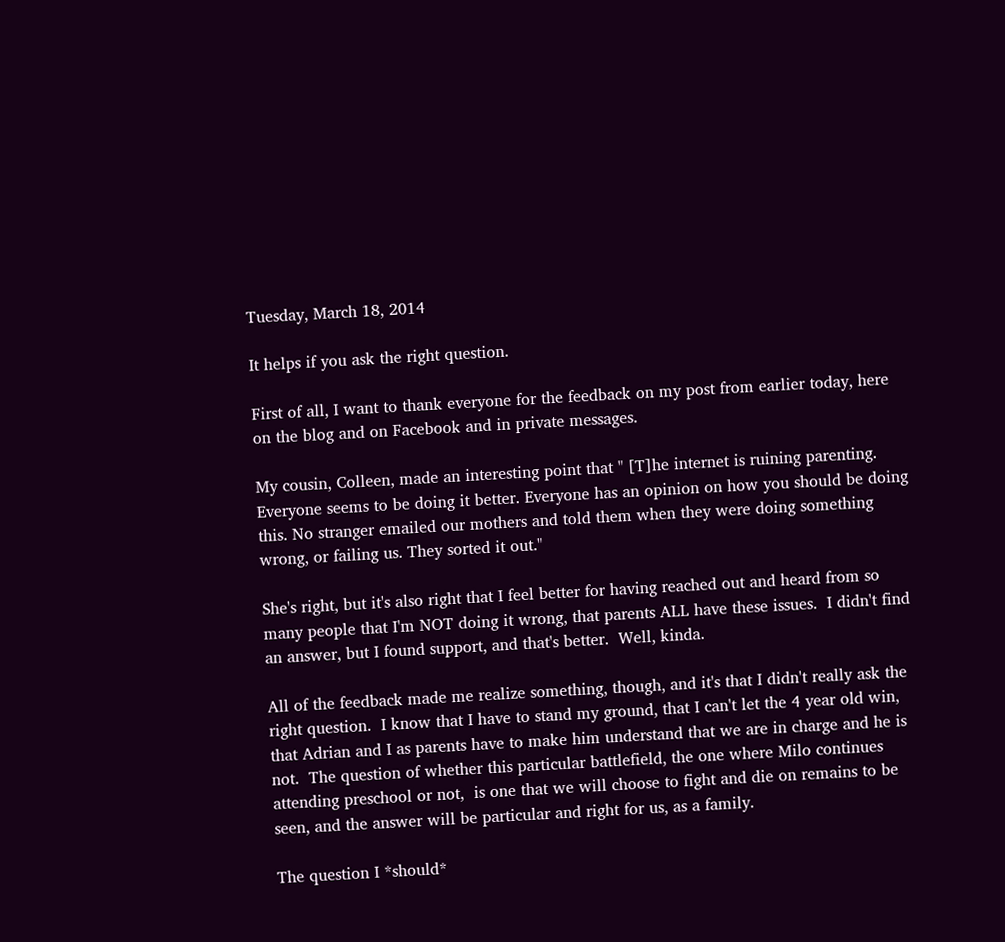Tuesday, March 18, 2014

It helps if you ask the right question.

First of all, I want to thank everyone for the feedback on my post from earlier today, here on the blog and on Facebook and in private messages.

My cousin, Colleen, made an interesting point that " [T]he internet is ruining parenting. Everyone seems to be doing it better. Everyone has an opinion on how you should be doing this. No stranger emailed our mothers and told them when they were doing something wrong, or failing us. They sorted it out."

She's right, but it's also right that I feel better for having reached out and heard from so many people that I'm NOT doing it wrong, that parents ALL have these issues.  I didn't find an answer, but I found support, and that's better.  Well, kinda.

All of the feedback made me realize something, though, and it's that I didn't really ask the right question.  I know that I have to stand my ground, that I can't let the 4 year old win, that Adrian and I as parents have to make him understand that we are in charge and he is not.  The question of whether this particular battlefield, the one where Milo continues attending preschool or not,  is one that we will choose to fight and die on remains to be seen, and the answer will be particular and right for us, as a family.

The question I *should*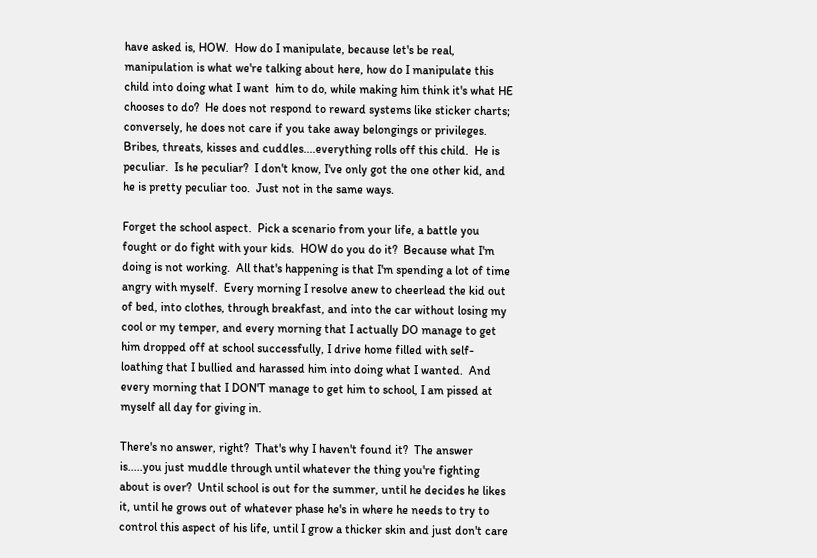have asked is, HOW.  How do I manipulate, because let's be real, manipulation is what we're talking about here, how do I manipulate this child into doing what I want  him to do, while making him think it's what HE chooses to do?  He does not respond to reward systems like sticker charts; conversely, he does not care if you take away belongings or privileges.  Bribes, threats, kisses and cuddles....everything rolls off this child.  He is peculiar.  Is he peculiar?  I don't know, I've only got the one other kid, and he is pretty peculiar too.  Just not in the same ways.

Forget the school aspect.  Pick a scenario from your life, a battle you fought or do fight with your kids.  HOW do you do it?  Because what I'm doing is not working.  All that's happening is that I'm spending a lot of time angry with myself.  Every morning I resolve anew to cheerlead the kid out of bed, into clothes, through breakfast, and into the car without losing my cool or my temper, and every morning that I actually DO manage to get him dropped off at school successfully, I drive home filled with self-loathing that I bullied and harassed him into doing what I wanted.  And every morning that I DON'T manage to get him to school, I am pissed at myself all day for giving in.

There's no answer, right?  That's why I haven't found it?  The answer is.....you just muddle through until whatever the thing you're fighting about is over?  Until school is out for the summer, until he decides he likes it, until he grows out of whatever phase he's in where he needs to try to control this aspect of his life, until I grow a thicker skin and just don't care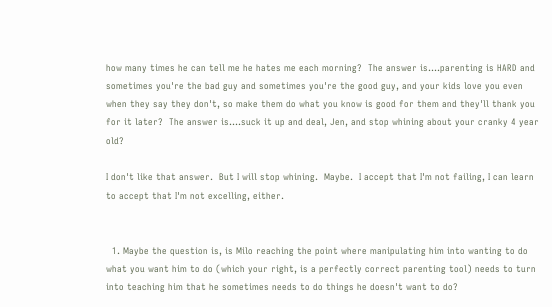how many times he can tell me he hates me each morning?  The answer is....parenting is HARD and sometimes you're the bad guy and sometimes you're the good guy, and your kids love you even when they say they don't, so make them do what you know is good for them and they'll thank you for it later?  The answer is....suck it up and deal, Jen, and stop whining about your cranky 4 year old?

I don't like that answer.  But I will stop whining.  Maybe.  I accept that I'm not failing, I can learn to accept that I'm not excelling, either.


  1. Maybe the question is, is Milo reaching the point where manipulating him into wanting to do what you want him to do (which your right, is a perfectly correct parenting tool) needs to turn into teaching him that he sometimes needs to do things he doesn't want to do?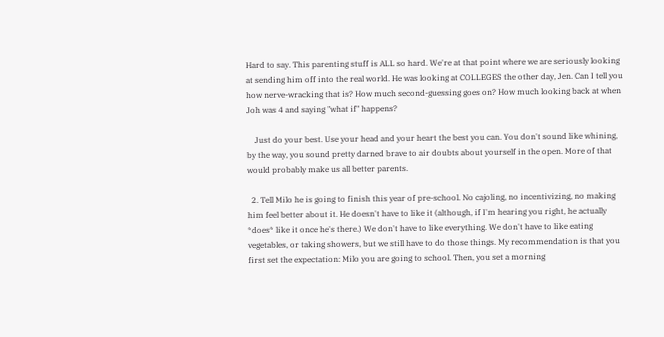Hard to say. This parenting stuff is ALL so hard. We're at that point where we are seriously looking at sending him off into the real world. He was looking at COLLEGES the other day, Jen. Can I tell you how nerve-wracking that is? How much second-guessing goes on? How much looking back at when Joh was 4 and saying "what if" happens?

    Just do your best. Use your head and your heart the best you can. You don't sound like whining, by the way, you sound pretty darned brave to air doubts about yourself in the open. More of that would probably make us all better parents.

  2. Tell Milo he is going to finish this year of pre-school. No cajoling, no incentivizing, no making him feel better about it. He doesn't have to like it (although, if I'm hearing you right, he actually *does* like it once he's there.) We don't have to like everything. We don't have to like eating vegetables, or taking showers, but we still have to do those things. My recommendation is that you first set the expectation: Milo you are going to school. Then, you set a morning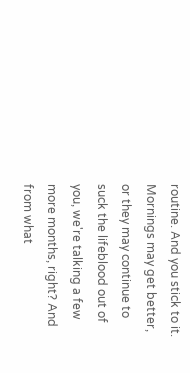routine. And you stick to it. Mornings may get better, or they may continue to suck the lifeblood out of you, we're talking a few more months, right? And from what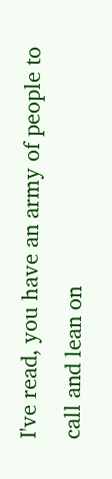I've read, you have an army of people to call and lean on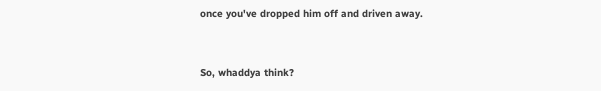once you've dropped him off and driven away.


So, whaddya think?